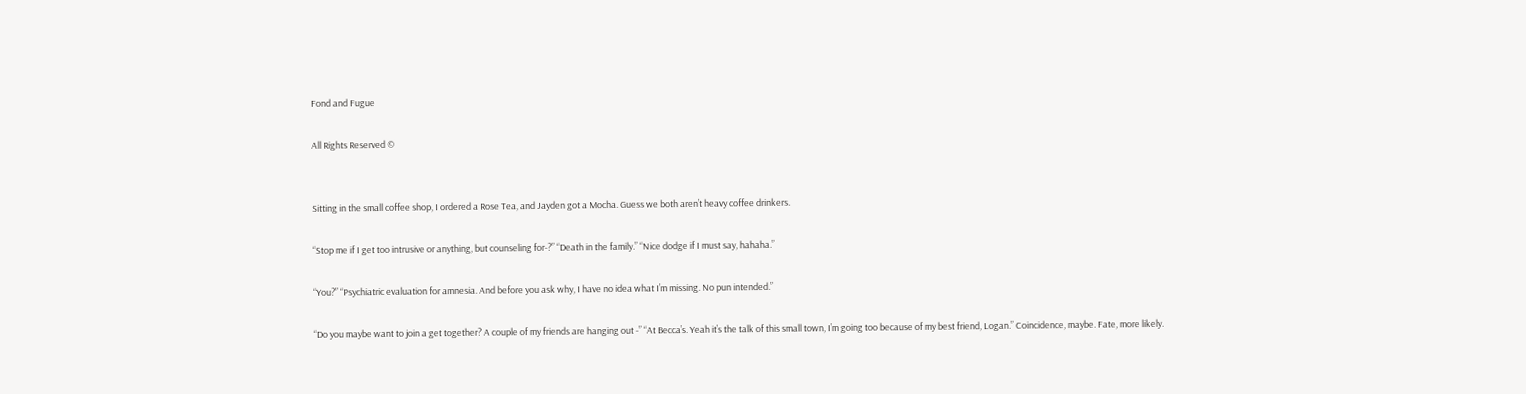Fond and Fugue

All Rights Reserved ©


Sitting in the small coffee shop, I ordered a Rose Tea, and Jayden got a Mocha. Guess we both aren’t heavy coffee drinkers.

“Stop me if I get too intrusive or anything, but counseling for-?” “Death in the family.” “Nice dodge if I must say, hahaha.”

“You?” “Psychiatric evaluation for amnesia. And before you ask why, I have no idea what I’m missing. No pun intended.”

“Do you maybe want to join a get together? A couple of my friends are hanging out -” “At Becca’s. Yeah it’s the talk of this small town, I’m going too because of my best friend, Logan.” Coincidence, maybe. Fate, more likely.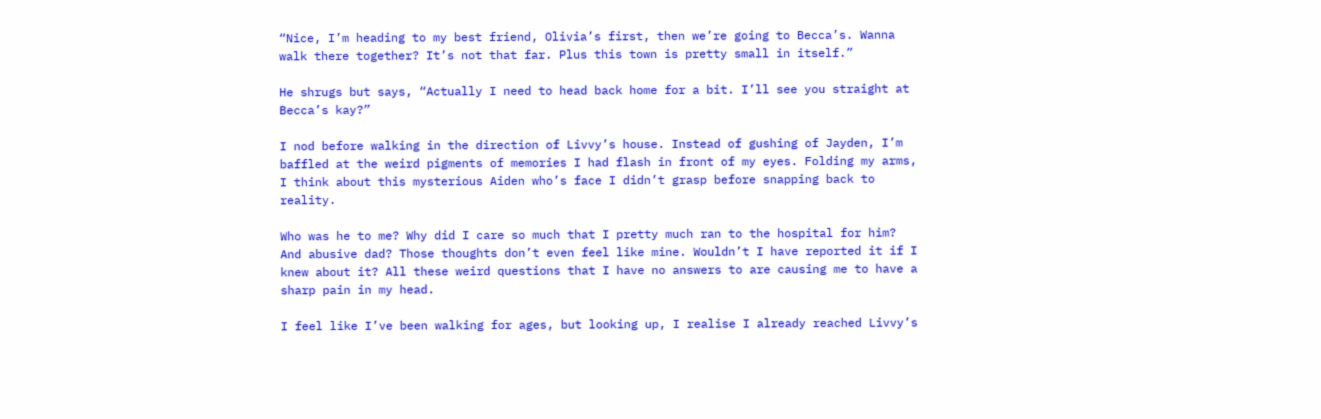“Nice, I’m heading to my best friend, Olivia’s first, then we’re going to Becca’s. Wanna walk there together? It’s not that far. Plus this town is pretty small in itself.”

He shrugs but says, “Actually I need to head back home for a bit. I’ll see you straight at Becca’s kay?”

I nod before walking in the direction of Livvy’s house. Instead of gushing of Jayden, I’m baffled at the weird pigments of memories I had flash in front of my eyes. Folding my arms, I think about this mysterious Aiden who’s face I didn’t grasp before snapping back to reality.

Who was he to me? Why did I care so much that I pretty much ran to the hospital for him? And abusive dad? Those thoughts don’t even feel like mine. Wouldn’t I have reported it if I knew about it? All these weird questions that I have no answers to are causing me to have a sharp pain in my head.

I feel like I’ve been walking for ages, but looking up, I realise I already reached Livvy’s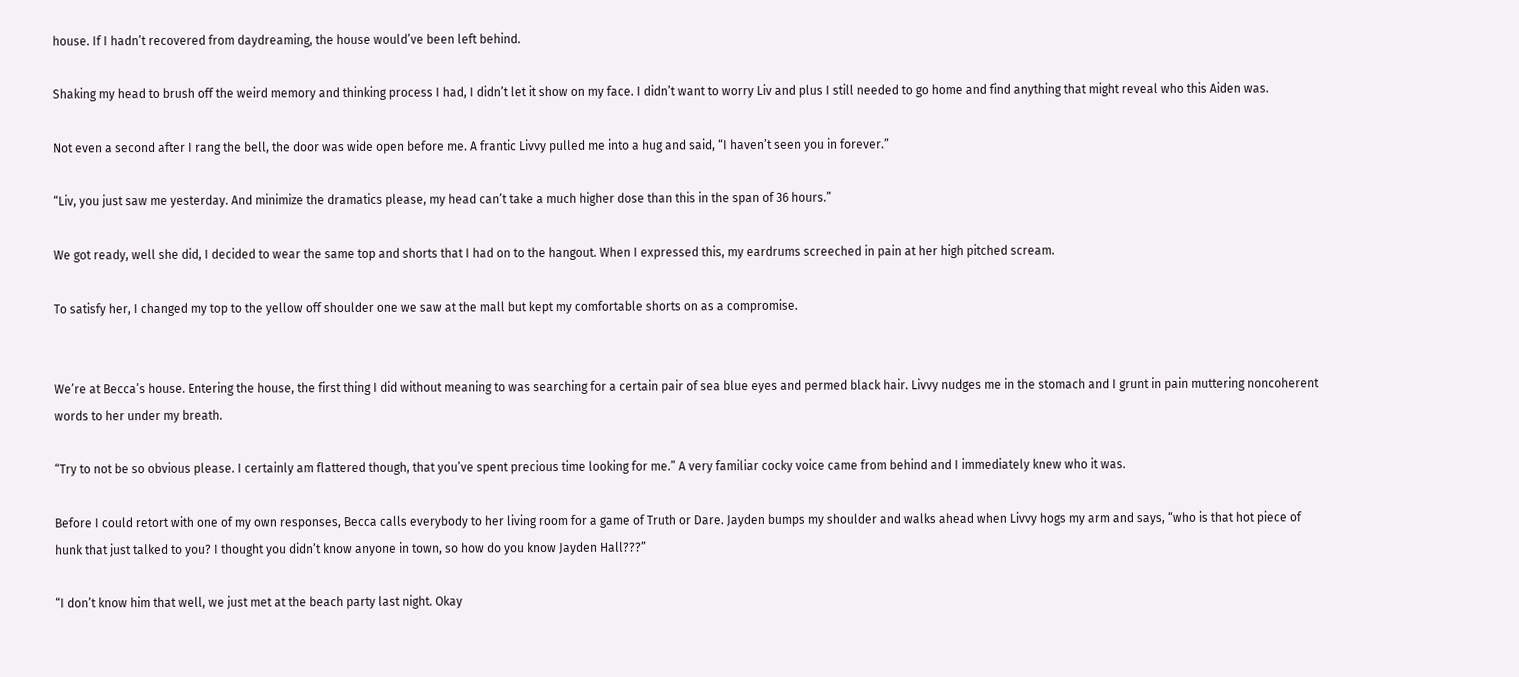house. If I hadn’t recovered from daydreaming, the house would’ve been left behind.

Shaking my head to brush off the weird memory and thinking process I had, I didn’t let it show on my face. I didn’t want to worry Liv and plus I still needed to go home and find anything that might reveal who this Aiden was.

Not even a second after I rang the bell, the door was wide open before me. A frantic Livvy pulled me into a hug and said, “I haven’t seen you in forever.”

“Liv, you just saw me yesterday. And minimize the dramatics please, my head can’t take a much higher dose than this in the span of 36 hours.”

We got ready, well she did, I decided to wear the same top and shorts that I had on to the hangout. When I expressed this, my eardrums screeched in pain at her high pitched scream.

To satisfy her, I changed my top to the yellow off shoulder one we saw at the mall but kept my comfortable shorts on as a compromise.


We’re at Becca’s house. Entering the house, the first thing I did without meaning to was searching for a certain pair of sea blue eyes and permed black hair. Livvy nudges me in the stomach and I grunt in pain muttering noncoherent words to her under my breath.

“Try to not be so obvious please. I certainly am flattered though, that you’ve spent precious time looking for me.” A very familiar cocky voice came from behind and I immediately knew who it was.

Before I could retort with one of my own responses, Becca calls everybody to her living room for a game of Truth or Dare. Jayden bumps my shoulder and walks ahead when Livvy hogs my arm and says, “who is that hot piece of hunk that just talked to you? I thought you didn’t know anyone in town, so how do you know Jayden Hall???”

“I don’t know him that well, we just met at the beach party last night. Okay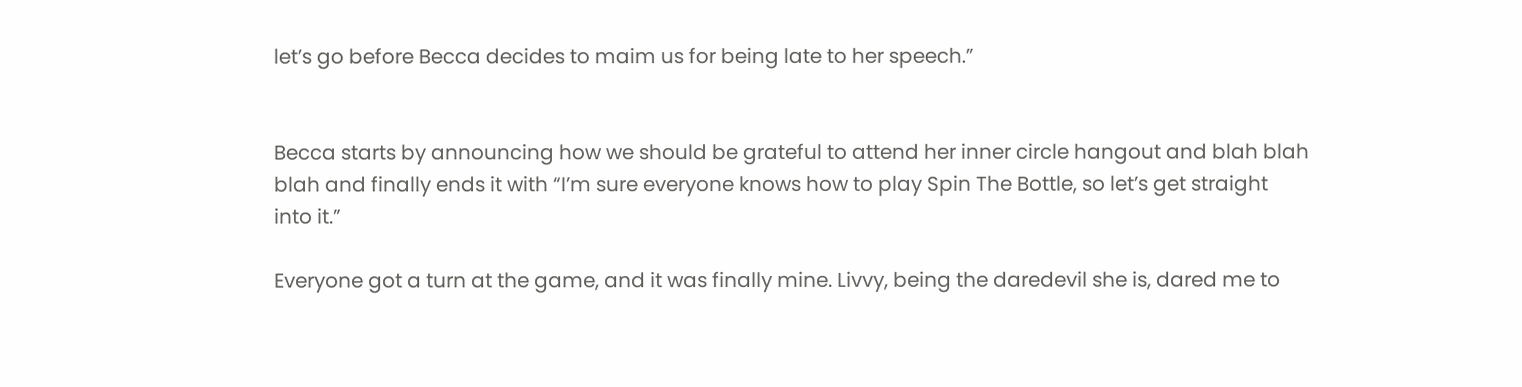let’s go before Becca decides to maim us for being late to her speech.”


Becca starts by announcing how we should be grateful to attend her inner circle hangout and blah blah blah and finally ends it with “I’m sure everyone knows how to play Spin The Bottle, so let’s get straight into it.”

Everyone got a turn at the game, and it was finally mine. Livvy, being the daredevil she is, dared me to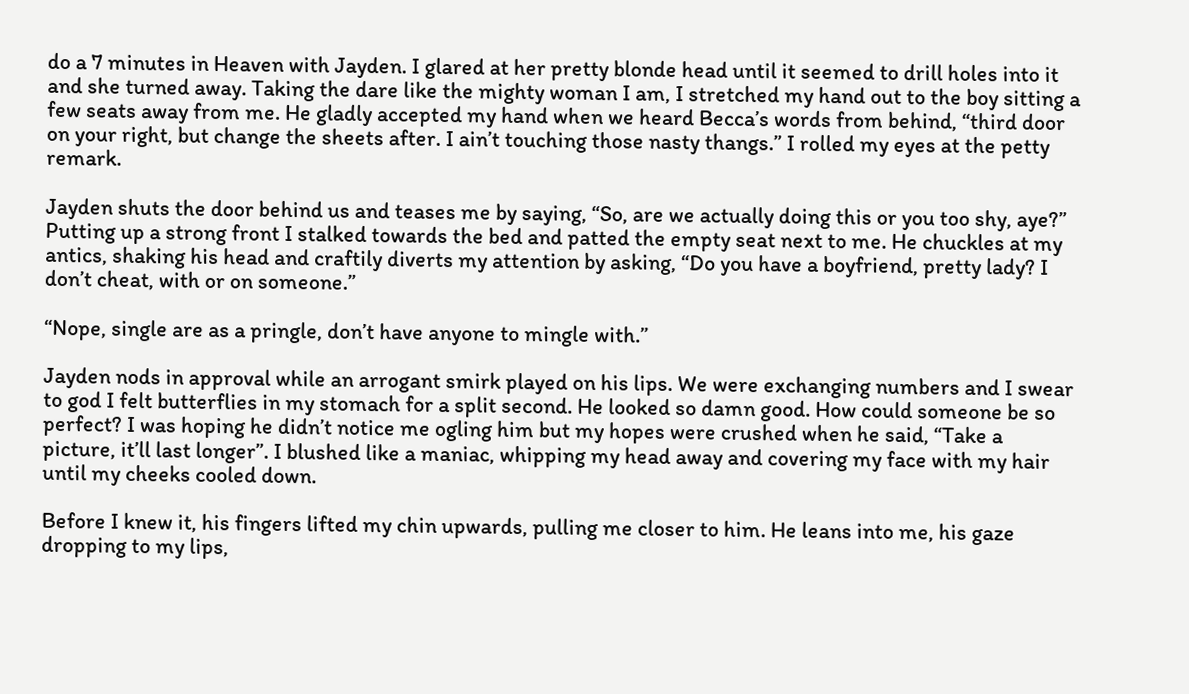do a 7 minutes in Heaven with Jayden. I glared at her pretty blonde head until it seemed to drill holes into it and she turned away. Taking the dare like the mighty woman I am, I stretched my hand out to the boy sitting a few seats away from me. He gladly accepted my hand when we heard Becca’s words from behind, “third door on your right, but change the sheets after. I ain’t touching those nasty thangs.” I rolled my eyes at the petty remark.

Jayden shuts the door behind us and teases me by saying, “So, are we actually doing this or you too shy, aye?” Putting up a strong front I stalked towards the bed and patted the empty seat next to me. He chuckles at my antics, shaking his head and craftily diverts my attention by asking, “Do you have a boyfriend, pretty lady? I don’t cheat, with or on someone.”

“Nope, single are as a pringle, don’t have anyone to mingle with.”

Jayden nods in approval while an arrogant smirk played on his lips. We were exchanging numbers and I swear to god I felt butterflies in my stomach for a split second. He looked so damn good. How could someone be so perfect? I was hoping he didn’t notice me ogling him but my hopes were crushed when he said, “Take a picture, it’ll last longer”. I blushed like a maniac, whipping my head away and covering my face with my hair until my cheeks cooled down.

Before I knew it, his fingers lifted my chin upwards, pulling me closer to him. He leans into me, his gaze dropping to my lips,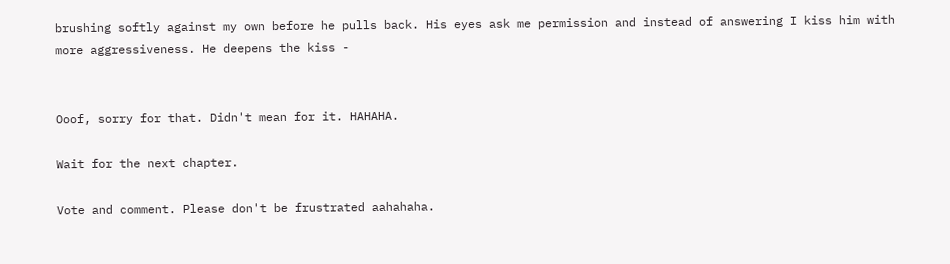brushing softly against my own before he pulls back. His eyes ask me permission and instead of answering I kiss him with more aggressiveness. He deepens the kiss -


Ooof, sorry for that. Didn't mean for it. HAHAHA.

Wait for the next chapter.

Vote and comment. Please don't be frustrated aahahaha.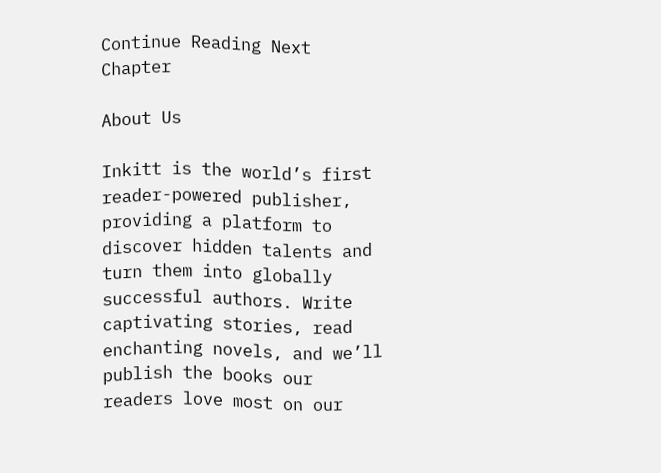Continue Reading Next Chapter

About Us

Inkitt is the world’s first reader-powered publisher, providing a platform to discover hidden talents and turn them into globally successful authors. Write captivating stories, read enchanting novels, and we’ll publish the books our readers love most on our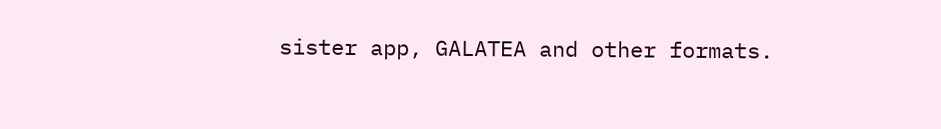sister app, GALATEA and other formats.